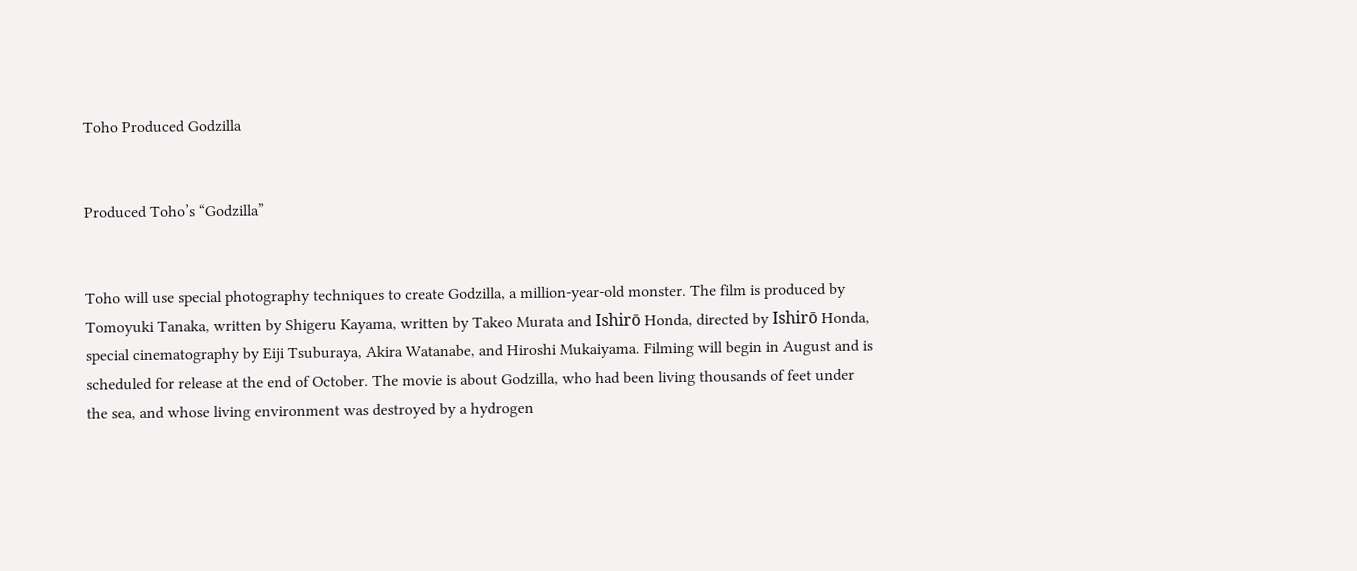Toho Produced Godzilla


Produced Toho’s “Godzilla”


Toho will use special photography techniques to create Godzilla, a million-year-old monster. The film is produced by Tomoyuki Tanaka, written by Shigeru Kayama, written by Takeo Murata and Ishirō Honda, directed by Ishirō Honda, special cinematography by Eiji Tsuburaya, Akira Watanabe, and Hiroshi Mukaiyama. Filming will begin in August and is scheduled for release at the end of October. The movie is about Godzilla, who had been living thousands of feet under the sea, and whose living environment was destroyed by a hydrogen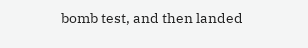bomb test, and then landed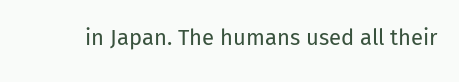in Japan. The humans used all their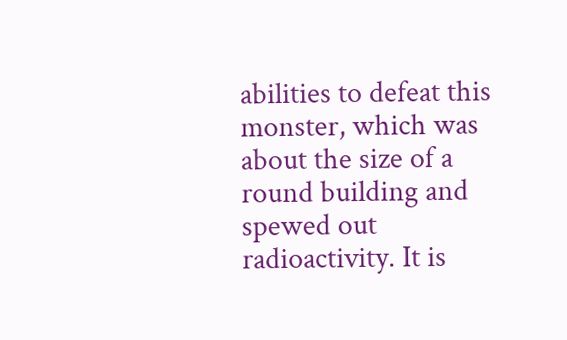abilities to defeat this monster, which was about the size of a round building and spewed out radioactivity. It is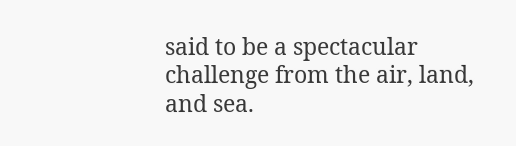said to be a spectacular challenge from the air, land, and sea.